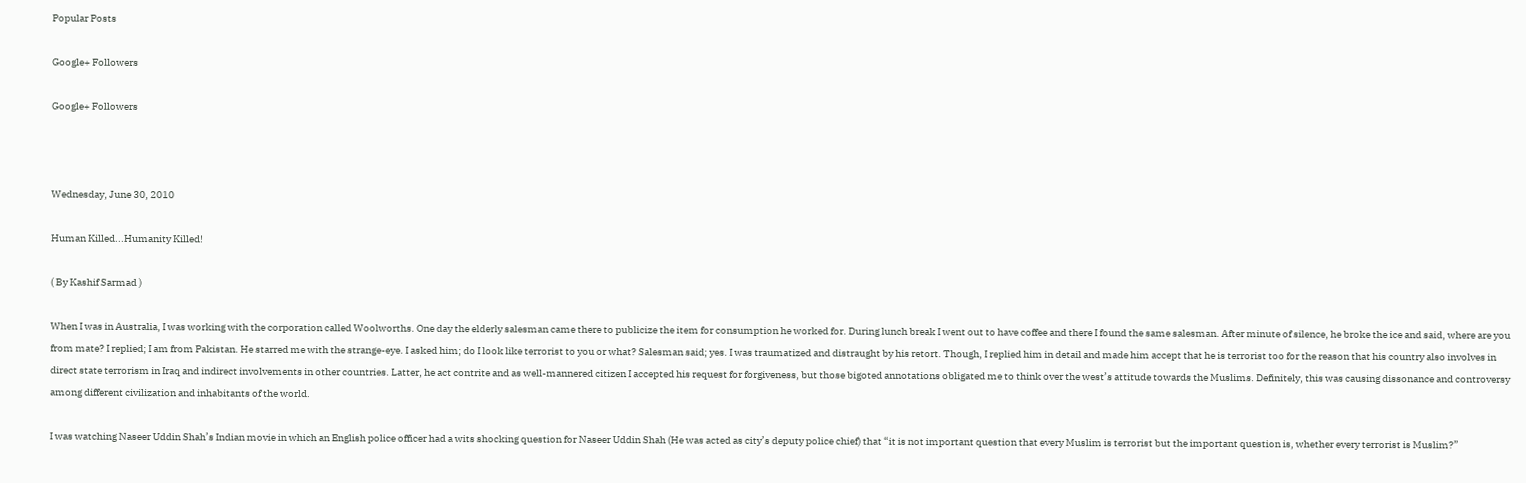Popular Posts

Google+ Followers

Google+ Followers



Wednesday, June 30, 2010

Human Killed...Humanity Killed!

( By Kashif Sarmad )

When I was in Australia, I was working with the corporation called Woolworths. One day the elderly salesman came there to publicize the item for consumption he worked for. During lunch break I went out to have coffee and there I found the same salesman. After minute of silence, he broke the ice and said, where are you from mate? I replied; I am from Pakistan. He starred me with the strange-eye. I asked him; do I look like terrorist to you or what? Salesman said; yes. I was traumatized and distraught by his retort. Though, I replied him in detail and made him accept that he is terrorist too for the reason that his country also involves in direct state terrorism in Iraq and indirect involvements in other countries. Latter, he act contrite and as well-mannered citizen I accepted his request for forgiveness, but those bigoted annotations obligated me to think over the west’s attitude towards the Muslims. Definitely, this was causing dissonance and controversy among different civilization and inhabitants of the world.

I was watching Naseer Uddin Shah’s Indian movie in which an English police officer had a wits shocking question for Naseer Uddin Shah (He was acted as city’s deputy police chief) that “it is not important question that every Muslim is terrorist but the important question is, whether every terrorist is Muslim?”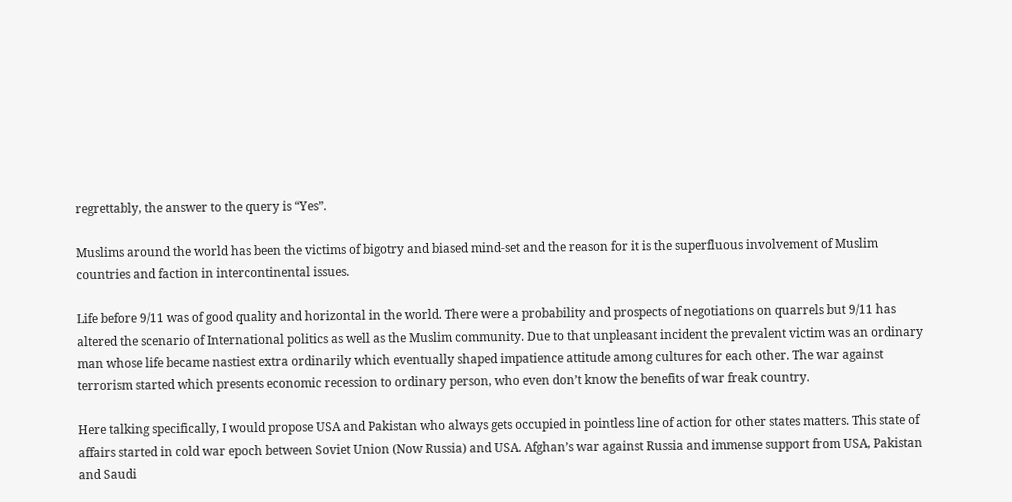regrettably, the answer to the query is “Yes”.

Muslims around the world has been the victims of bigotry and biased mind-set and the reason for it is the superfluous involvement of Muslim countries and faction in intercontinental issues.

Life before 9/11 was of good quality and horizontal in the world. There were a probability and prospects of negotiations on quarrels but 9/11 has altered the scenario of International politics as well as the Muslim community. Due to that unpleasant incident the prevalent victim was an ordinary man whose life became nastiest extra ordinarily which eventually shaped impatience attitude among cultures for each other. The war against terrorism started which presents economic recession to ordinary person, who even don’t know the benefits of war freak country.

Here talking specifically, I would propose USA and Pakistan who always gets occupied in pointless line of action for other states matters. This state of affairs started in cold war epoch between Soviet Union (Now Russia) and USA. Afghan’s war against Russia and immense support from USA, Pakistan and Saudi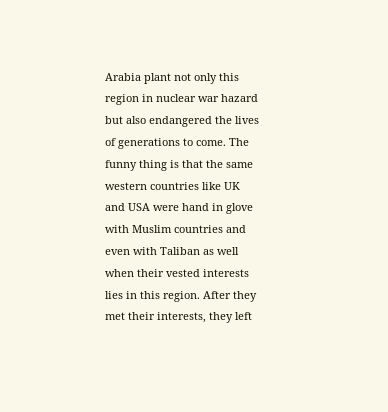Arabia plant not only this region in nuclear war hazard but also endangered the lives of generations to come. The funny thing is that the same western countries like UK and USA were hand in glove with Muslim countries and even with Taliban as well when their vested interests lies in this region. After they met their interests, they left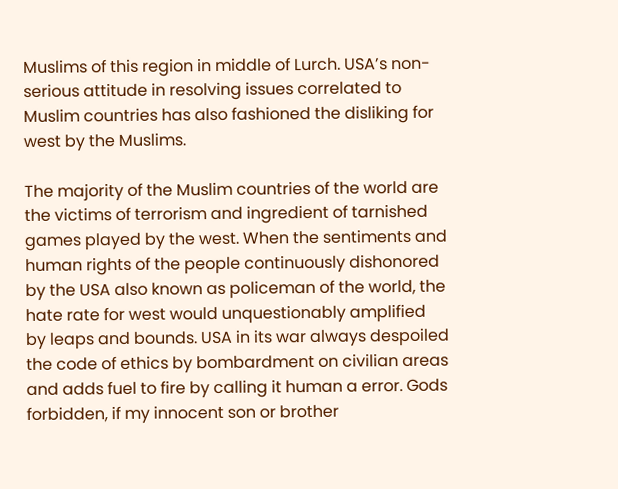Muslims of this region in middle of Lurch. USA’s non-serious attitude in resolving issues correlated to Muslim countries has also fashioned the disliking for west by the Muslims.

The majority of the Muslim countries of the world are the victims of terrorism and ingredient of tarnished games played by the west. When the sentiments and human rights of the people continuously dishonored by the USA also known as policeman of the world, the hate rate for west would unquestionably amplified by leaps and bounds. USA in its war always despoiled the code of ethics by bombardment on civilian areas and adds fuel to fire by calling it human a error. Gods forbidden, if my innocent son or brother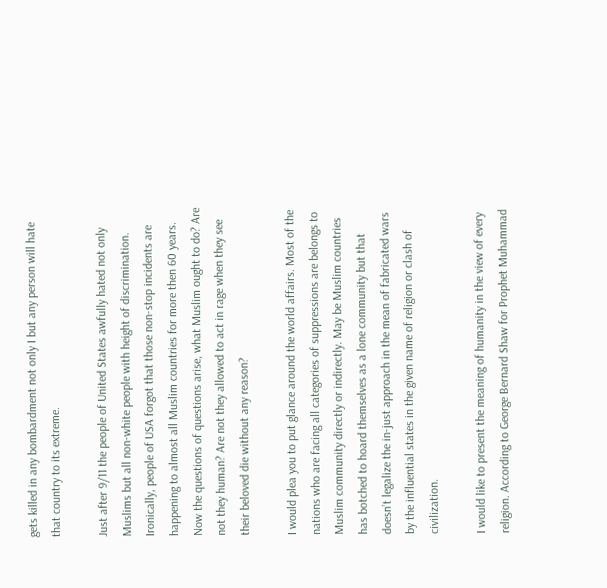gets killed in any bombardment not only I but any person will hate that country to its extreme.

Just after 9/11 the people of United States awfully hated not only Muslims but all non-white people with height of discrimination. Ironically, people of USA forgot that those non-stop incidents are happening to almost all Muslim countries for more then 60 years. Now the questions of questions arise, what Muslim ought to do? Are not they human? Are not they allowed to act in rage when they see their beloved die without any reason?

I would plea you to put glance around the world affairs. Most of the nations who are facing all categories of suppressions are belongs to Muslim community directly or indirectly. May be Muslim countries has botched to hoard themselves as a lone community but that doesn’t legalize the in-just approach in the mean of fabricated wars by the influential states in the given name of religion or clash of civilization.

I would like to present the meaning of humanity in the view of every religion. According to George Bernard Shaw for Prophet Muhammad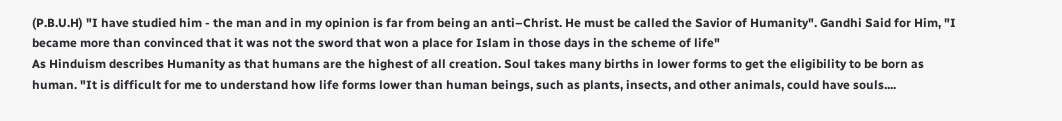(P.B.U.H) "I have studied him - the man and in my opinion is far from being an anti–Christ. He must be called the Savior of Humanity". Gandhi Said for Him, "I became more than convinced that it was not the sword that won a place for Islam in those days in the scheme of life"
As Hinduism describes Humanity as that humans are the highest of all creation. Soul takes many births in lower forms to get the eligibility to be born as human. "It is difficult for me to understand how life forms lower than human beings, such as plants, insects, and other animals, could have souls....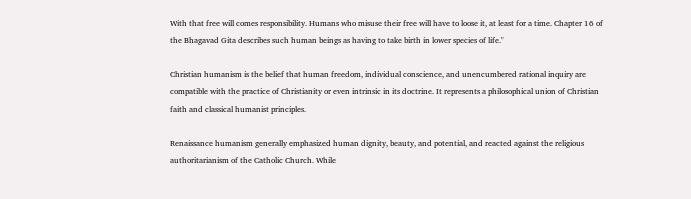With that free will comes responsibility. Humans who misuse their free will have to loose it, at least for a time. Chapter 16 of the Bhagavad Gita describes such human beings as having to take birth in lower species of life."

Christian humanism is the belief that human freedom, individual conscience, and unencumbered rational inquiry are compatible with the practice of Christianity or even intrinsic in its doctrine. It represents a philosophical union of Christian faith and classical humanist principles.

Renaissance humanism generally emphasized human dignity, beauty, and potential, and reacted against the religious authoritarianism of the Catholic Church. While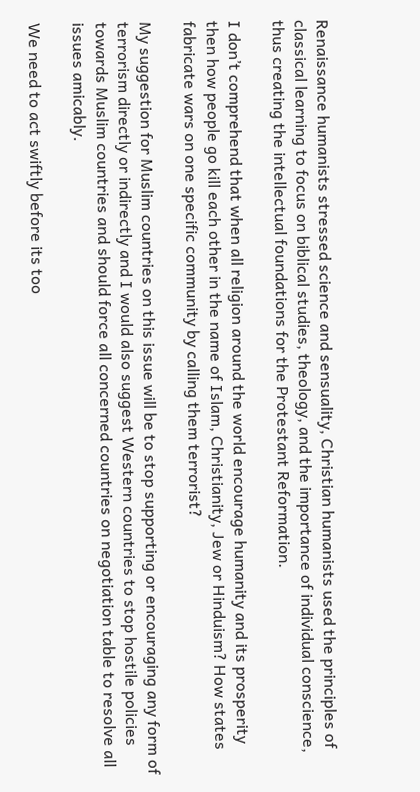Renaissance humanists stressed science and sensuality, Christian humanists used the principles of classical learning to focus on biblical studies, theology, and the importance of individual conscience, thus creating the intellectual foundations for the Protestant Reformation.

I don’t comprehend that when all religion around the world encourage humanity and its prosperity then how people go kill each other in the name of Islam, Christianity, Jew or Hinduism? How states fabricate wars on one specific community by calling them terrorist?

My suggestion for Muslim countries on this issue will be to stop supporting or encouraging any form of terrorism directly or indirectly and I would also suggest Western countries to stop hostile policies towards Muslim countries and should force all concerned countries on negotiation table to resolve all issues amicably.

We need to act swiftly before its too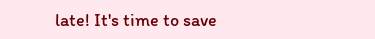late! It's time to save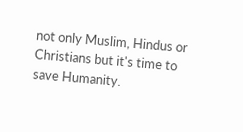not only Muslim, Hindus or Christians but it's time to save Humanity.